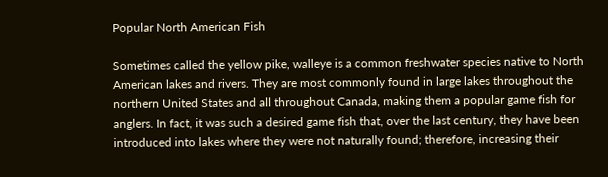Popular North American Fish

Sometimes called the yellow pike, walleye is a common freshwater species native to North American lakes and rivers. They are most commonly found in large lakes throughout the northern United States and all throughout Canada, making them a popular game fish for anglers. In fact, it was such a desired game fish that, over the last century, they have been introduced into lakes where they were not naturally found; therefore, increasing their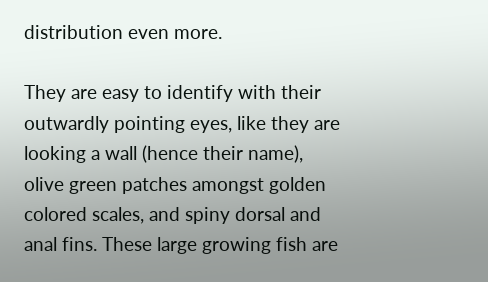distribution even more.

They are easy to identify with their outwardly pointing eyes, like they are looking a wall (hence their name), olive green patches amongst golden colored scales, and spiny dorsal and anal fins. These large growing fish are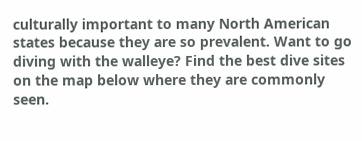culturally important to many North American states because they are so prevalent. Want to go diving with the walleye? Find the best dive sites on the map below where they are commonly seen.